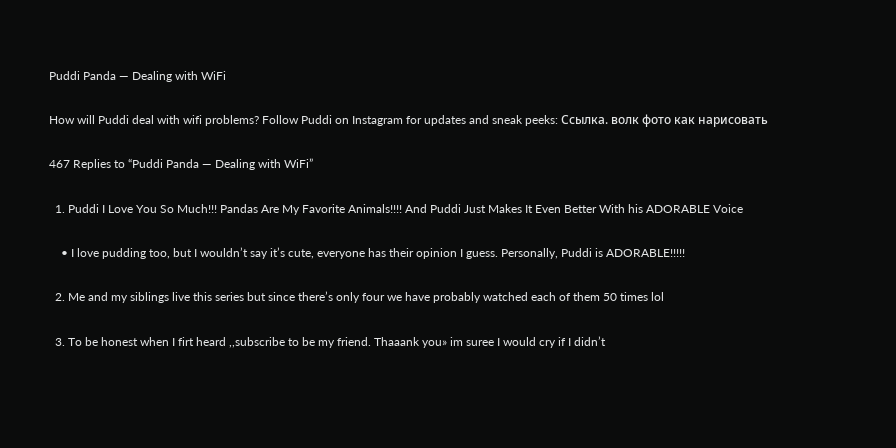Puddi Panda — Dealing with WiFi

How will Puddi deal with wifi problems? Follow Puddi on Instagram for updates and sneak peeks: Ссылка. волк фото как нарисовать

467 Replies to “Puddi Panda — Dealing with WiFi”

  1. Puddi I Love You So Much!!! Pandas Are My Favorite Animals!!!! And Puddi Just Makes It Even Better With his ADORABLE Voice

    • I love pudding too, but I wouldn’t say it’s cute, everyone has their opinion I guess. Personally, Puddi is ADORABLE!!!!!

  2. Me and my siblings live this series but since there’s only four we have probably watched each of them 50 times lol

  3. To be honest when I firt heard ,,subscribe to be my friend. Thaaank you» im suree I would cry if I didn’t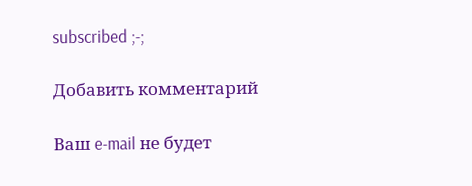subscribed ;-;

Добавить комментарий

Ваш e-mail не будет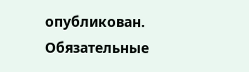опубликован. Обязательные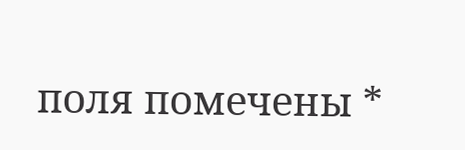поля помечены *